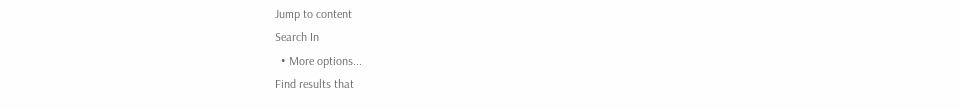Jump to content
Search In
  • More options...
Find results that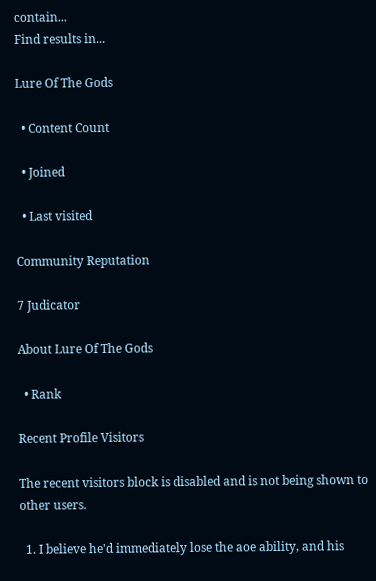contain...
Find results in...

Lure Of The Gods

  • Content Count

  • Joined

  • Last visited

Community Reputation

7 Judicator

About Lure Of The Gods

  • Rank

Recent Profile Visitors

The recent visitors block is disabled and is not being shown to other users.

  1. I believe he'd immediately lose the aoe ability, and his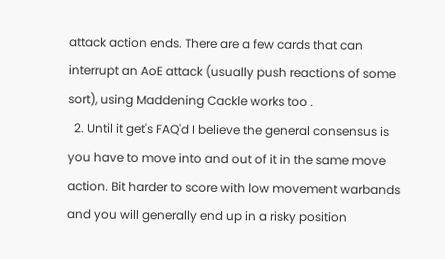attack action ends. There are a few cards that can interrupt an AoE attack (usually push reactions of some sort), using Maddening Cackle works too .
  2. Until it get's FAQ'd I believe the general consensus is you have to move into and out of it in the same move action. Bit harder to score with low movement warbands and you will generally end up in a risky position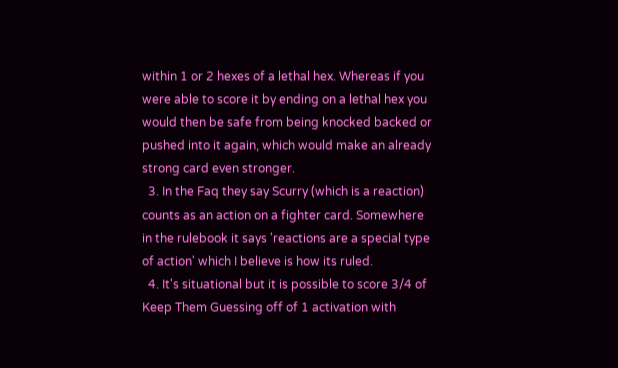within 1 or 2 hexes of a lethal hex. Whereas if you were able to score it by ending on a lethal hex you would then be safe from being knocked backed or pushed into it again, which would make an already strong card even stronger.
  3. In the Faq they say Scurry (which is a reaction) counts as an action on a fighter card. Somewhere in the rulebook it says 'reactions are a special type of action' which I believe is how its ruled.
  4. It's situational but it is possible to score 3/4 of Keep Them Guessing off of 1 activation with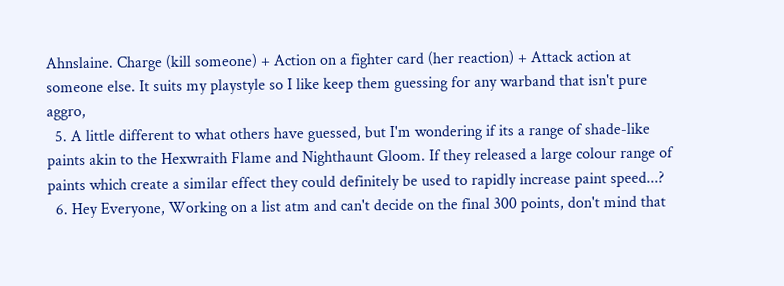Ahnslaine. Charge (kill someone) + Action on a fighter card (her reaction) + Attack action at someone else. It suits my playstyle so I like keep them guessing for any warband that isn't pure aggro,
  5. A little different to what others have guessed, but I'm wondering if its a range of shade-like paints akin to the Hexwraith Flame and Nighthaunt Gloom. If they released a large colour range of paints which create a similar effect they could definitely be used to rapidly increase paint speed...?
  6. Hey Everyone, Working on a list atm and can't decide on the final 300 points, don't mind that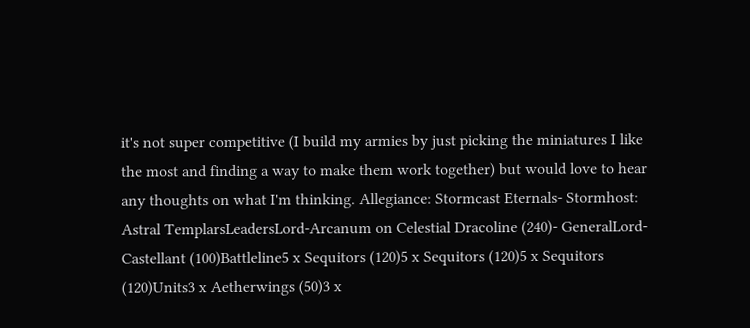it's not super competitive (I build my armies by just picking the miniatures I like the most and finding a way to make them work together) but would love to hear any thoughts on what I'm thinking. Allegiance: Stormcast Eternals- Stormhost: Astral TemplarsLeadersLord-Arcanum on Celestial Dracoline (240)- GeneralLord-Castellant (100)Battleline5 x Sequitors (120)5 x Sequitors (120)5 x Sequitors (120)Units3 x Aetherwings (50)3 x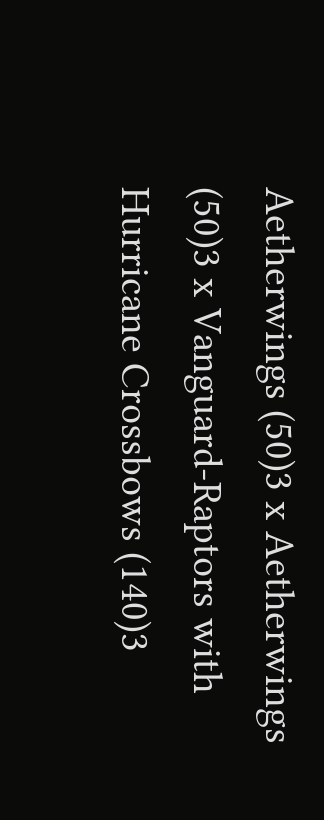Aetherwings (50)3 x Aetherwings (50)3 x Vanguard-Raptors with Hurricane Crossbows (140)3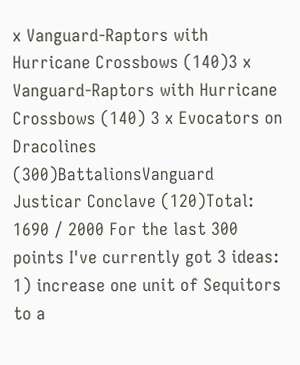x Vanguard-Raptors with Hurricane Crossbows (140)3 x Vanguard-Raptors with Hurricane Crossbows (140) 3 x Evocators on Dracolines (300)BattalionsVanguard Justicar Conclave (120)Total: 1690 / 2000 For the last 300 points I've currently got 3 ideas: 1) increase one unit of Sequitors to a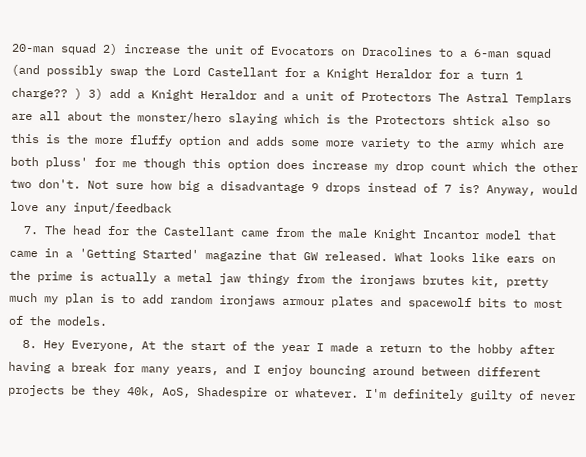20-man squad 2) increase the unit of Evocators on Dracolines to a 6-man squad (and possibly swap the Lord Castellant for a Knight Heraldor for a turn 1 charge?? ) 3) add a Knight Heraldor and a unit of Protectors The Astral Templars are all about the monster/hero slaying which is the Protectors shtick also so this is the more fluffy option and adds some more variety to the army which are both pluss' for me though this option does increase my drop count which the other two don't. Not sure how big a disadvantage 9 drops instead of 7 is? Anyway, would love any input/feedback
  7. The head for the Castellant came from the male Knight Incantor model that came in a 'Getting Started' magazine that GW released. What looks like ears on the prime is actually a metal jaw thingy from the ironjaws brutes kit, pretty much my plan is to add random ironjaws armour plates and spacewolf bits to most of the models.
  8. Hey Everyone, At the start of the year I made a return to the hobby after having a break for many years, and I enjoy bouncing around between different projects be they 40k, AoS, Shadespire or whatever. I'm definitely guilty of never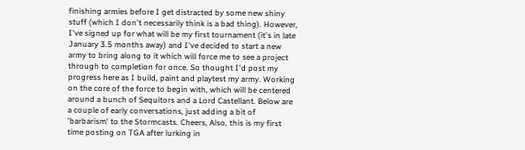finishing armies before I get distracted by some new shiny stuff (which I don't necessarily think is a bad thing). However, I've signed up for what will be my first tournament (it's in late January 3.5 months away) and I've decided to start a new army to bring along to it which will force me to see a project through to completion for once. So thought I'd post my progress here as I build, paint and playtest my army. Working on the core of the force to begin with, which will be centered around a bunch of Sequitors and a Lord Castellant. Below are a couple of early conversations, just adding a bit of 'barbarism' to the Stormcasts. Cheers, Also, this is my first time posting on TGA after lurking in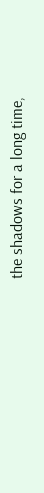the shadows for a long time,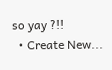so yay ?!!
  • Create New...